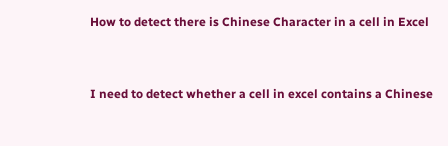How to detect there is Chinese Character in a cell in Excel


I need to detect whether a cell in excel contains a Chinese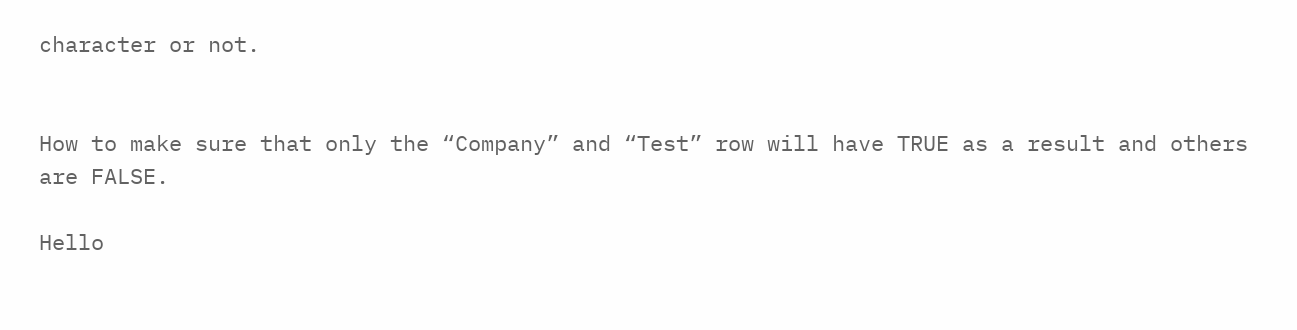character or not.


How to make sure that only the “Company” and “Test” row will have TRUE as a result and others are FALSE.

Hello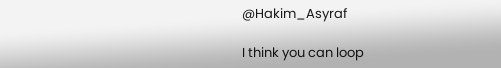@Hakim_Asyraf

I think you can loop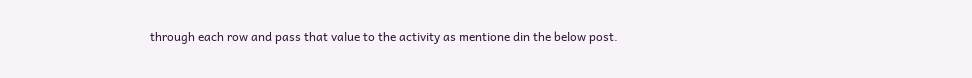through each row and pass that value to the activity as mentione din the below post.